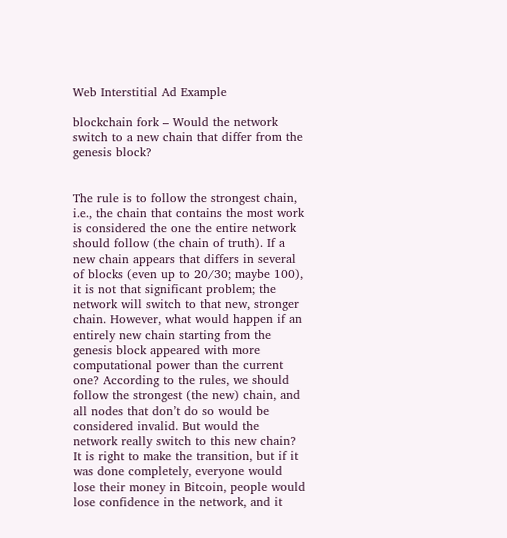Web Interstitial Ad Example

blockchain fork – Would the network switch to a new chain that differ from the genesis block?


The rule is to follow the strongest chain, i.e., the chain that contains the most work is considered the one the entire network should follow (the chain of truth). If a new chain appears that differs in several of blocks (even up to 20/30; maybe 100), it is not that significant problem; the network will switch to that new, stronger chain. However, what would happen if an entirely new chain starting from the genesis block appeared with more computational power than the current one? According to the rules, we should follow the strongest (the new) chain, and all nodes that don’t do so would be considered invalid. But would the network really switch to this new chain? It is right to make the transition, but if it was done completely, everyone would lose their money in Bitcoin, people would lose confidence in the network, and it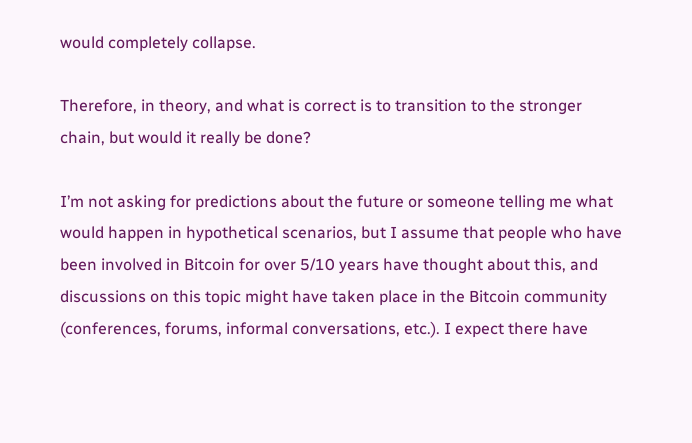would completely collapse.

Therefore, in theory, and what is correct is to transition to the stronger chain, but would it really be done?

I’m not asking for predictions about the future or someone telling me what would happen in hypothetical scenarios, but I assume that people who have been involved in Bitcoin for over 5/10 years have thought about this, and discussions on this topic might have taken place in the Bitcoin community (conferences, forums, informal conversations, etc.). I expect there have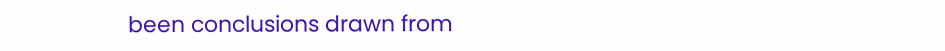been conclusions drawn from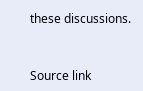these discussions.


Source link